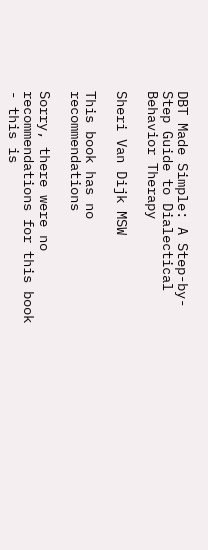DBT Made Simple: A Step-by-Step Guide to Dialectical Behavior Therapy

Sheri Van Dijk MSW

This book has no recommendations

Sorry, there were no recommendations for this book - this is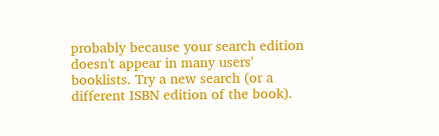probably because your search edition doesn't appear in many users' booklists. Try a new search (or a different ISBN edition of the book).